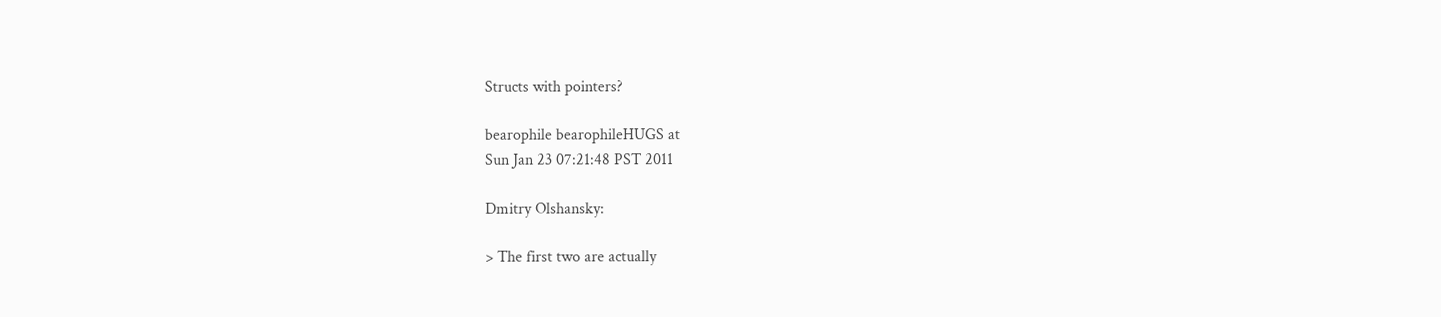Structs with pointers?

bearophile bearophileHUGS at
Sun Jan 23 07:21:48 PST 2011

Dmitry Olshansky:

> The first two are actually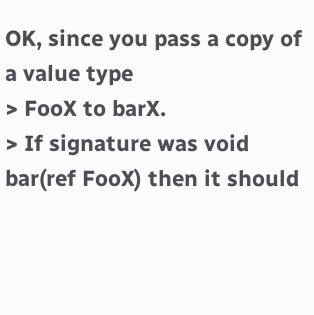OK, since you pass a copy of a value type
> FooX to barX.
> If signature was void bar(ref FooX) then it should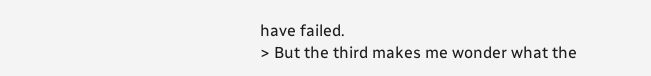have failed.
> But the third makes me wonder what the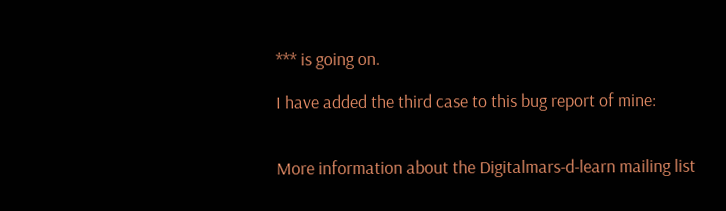*** is going on.

I have added the third case to this bug report of mine:


More information about the Digitalmars-d-learn mailing list